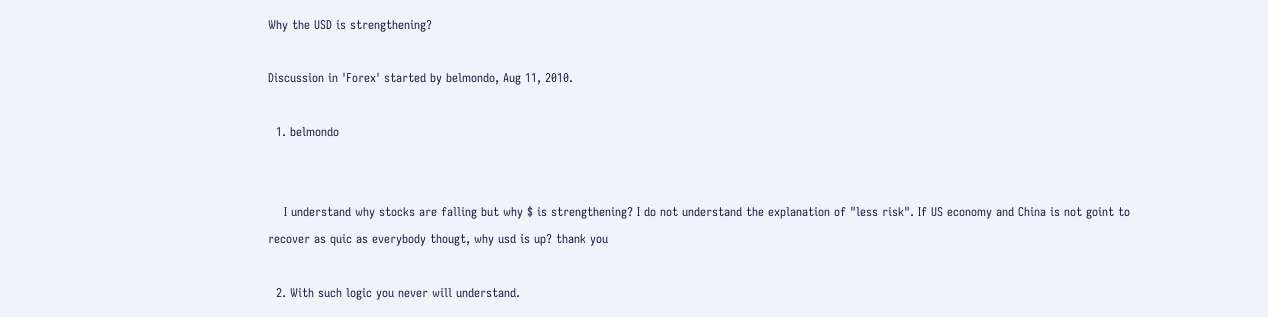Why the USD is strengthening?

Discussion in 'Forex' started by belmondo, Aug 11, 2010.

  1. belmondo


    I understand why stocks are falling but why $ is strengthening? I do not understand the explanation of "less risk". If US economy and China is not goint to recover as quic as everybody thougt, why usd is up? thank you

  2. With such logic you never will understand.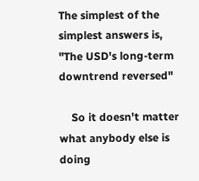The simplest of the simplest answers is, "The USD's long-term downtrend reversed"

    So it doesn't matter what anybody else is doing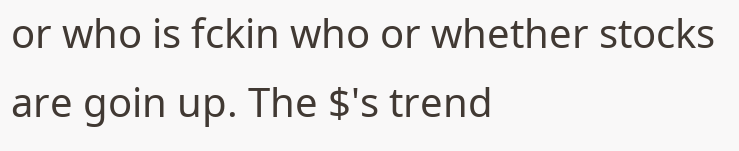or who is fckin who or whether stocks are goin up. The $'s trend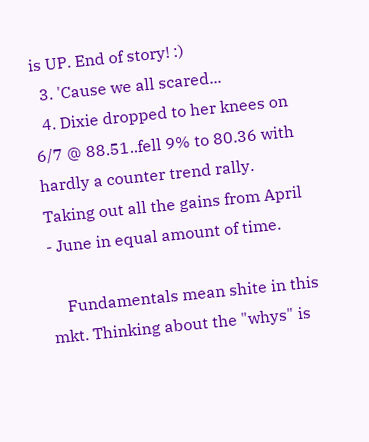is UP. End of story! :)
  3. 'Cause we all scared...
  4. Dixie dropped to her knees on 6/7 @ 88.51..fell 9% to 80.36 with hardly a counter trend rally. Taking out all the gains from April - June in equal amount of time.

    Fundamentals mean shite in this mkt. Thinking about the "whys" is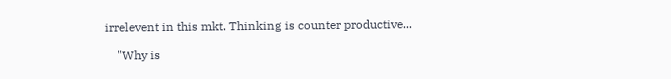irrelevent in this mkt. Thinking is counter productive...

    "Why is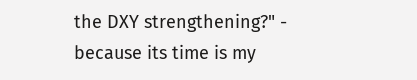the DXY strengthening?" - because its time is my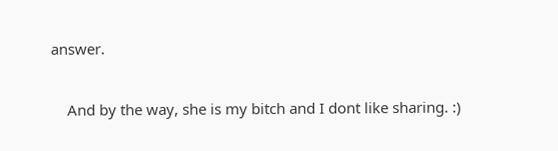answer.

    And by the way, she is my bitch and I dont like sharing. :)